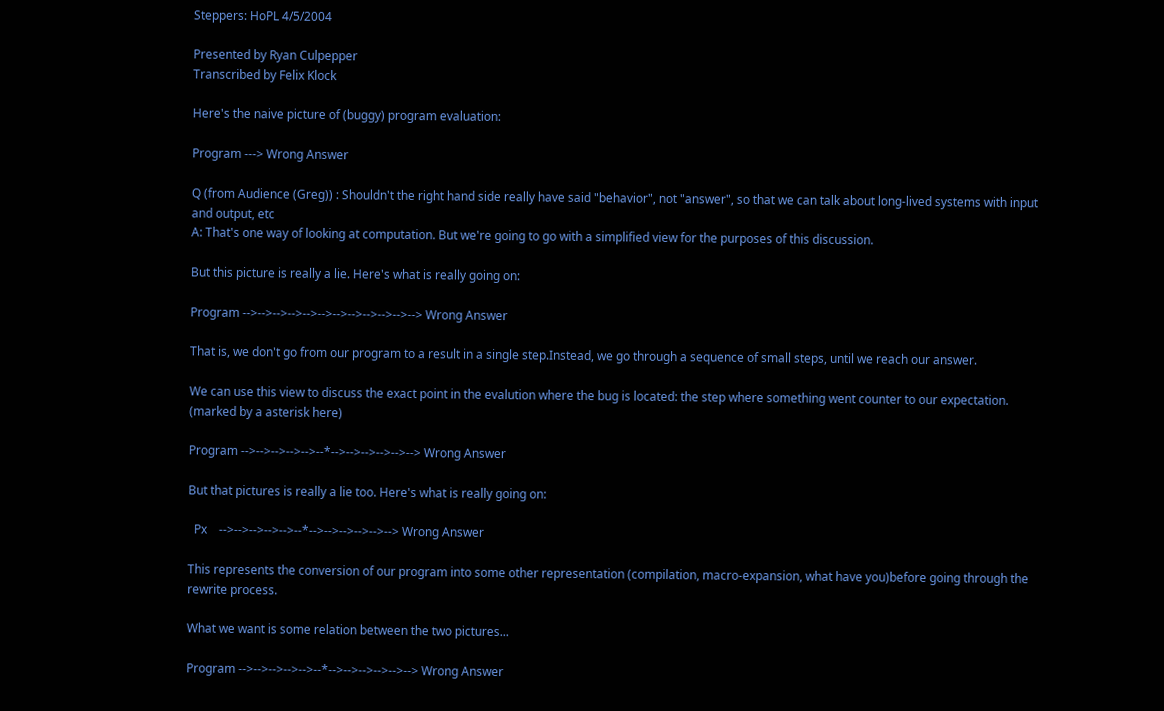Steppers: HoPL 4/5/2004

Presented by Ryan Culpepper
Transcribed by Felix Klock

Here's the naive picture of (buggy) program evaluation:

Program ---> Wrong Answer

Q (from Audience (Greg)) : Shouldn't the right hand side really have said "behavior", not "answer", so that we can talk about long-lived systems with input and output, etc
A: That's one way of looking at computation. But we're going to go with a simplified view for the purposes of this discussion.

But this picture is really a lie. Here's what is really going on:

Program -->-->-->-->-->-->-->-->-->-->-->--> Wrong Answer

That is, we don't go from our program to a result in a single step.Instead, we go through a sequence of small steps, until we reach our answer.

We can use this view to discuss the exact point in the evalution where the bug is located: the step where something went counter to our expectation. (marked by a asterisk here)

Program -->-->-->-->-->--*-->-->-->-->-->--> Wrong Answer

But that pictures is really a lie too. Here's what is really going on:

  Px    -->-->-->-->-->--*-->-->-->-->-->--> Wrong Answer

This represents the conversion of our program into some other representation (compilation, macro-expansion, what have you)before going through the rewrite process.

What we want is some relation between the two pictures...

Program -->-->-->-->-->--*-->-->-->-->-->--> Wrong Answer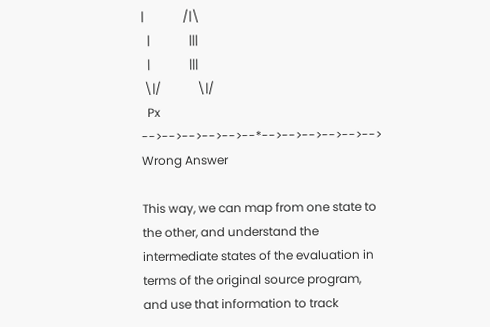|             /|\
  |             |||
  |             |||
 \|/            \|/
  Px    -->-->-->-->-->--*-->-->-->-->-->--> Wrong Answer

This way, we can map from one state to the other, and understand the intermediate states of the evaluation in terms of the original source program, and use that information to track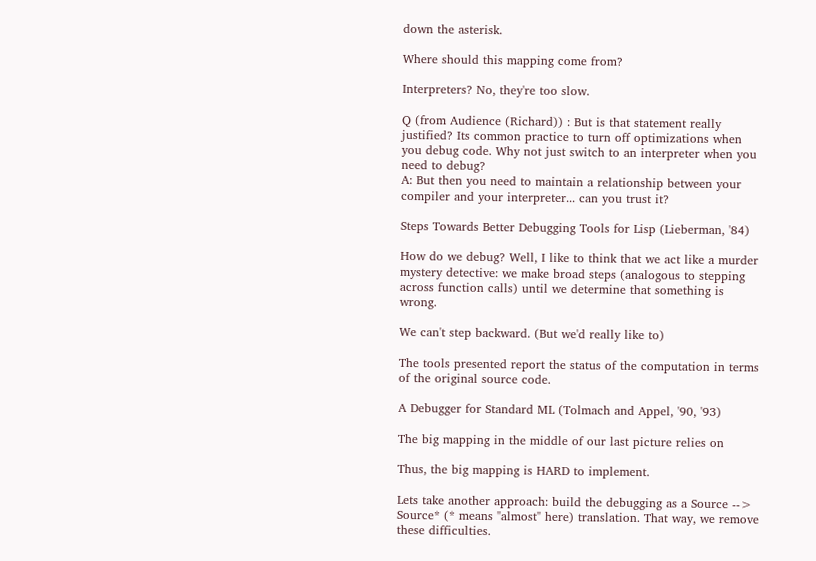down the asterisk.

Where should this mapping come from?

Interpreters? No, they're too slow.

Q (from Audience (Richard)) : But is that statement really justified? Its common practice to turn off optimizations when you debug code. Why not just switch to an interpreter when you need to debug?
A: But then you need to maintain a relationship between your compiler and your interpreter... can you trust it?

Steps Towards Better Debugging Tools for Lisp (Lieberman, '84)

How do we debug? Well, I like to think that we act like a murder mystery detective: we make broad steps (analogous to stepping across function calls) until we determine that something is wrong.

We can't step backward. (But we'd really like to)

The tools presented report the status of the computation in terms of the original source code.

A Debugger for Standard ML (Tolmach and Appel, '90, '93)

The big mapping in the middle of our last picture relies on

Thus, the big mapping is HARD to implement.

Lets take another approach: build the debugging as a Source --> Source* (* means "almost" here) translation. That way, we remove these difficulties.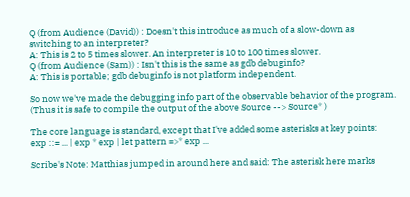Q (from Audience (David)) : Doesn't this introduce as much of a slow-down as switching to an interpreter?
A: This is 2 to 5 times slower. An interpreter is 10 to 100 times slower.
Q (from Audience (Sam)) : Isn't this is the same as gdb debuginfo?
A: This is portable; gdb debuginfo is not platform independent.

So now we've made the debugging info part of the observable behavior of the program. (Thus it is safe to compile the output of the above Source --> Source* )

The core language is standard, except that I've added some asterisks at key points:
exp ::= ... | exp * exp | let pattern =>* exp ...

Scribe's Note: Matthias jumped in around here and said: The asterisk here marks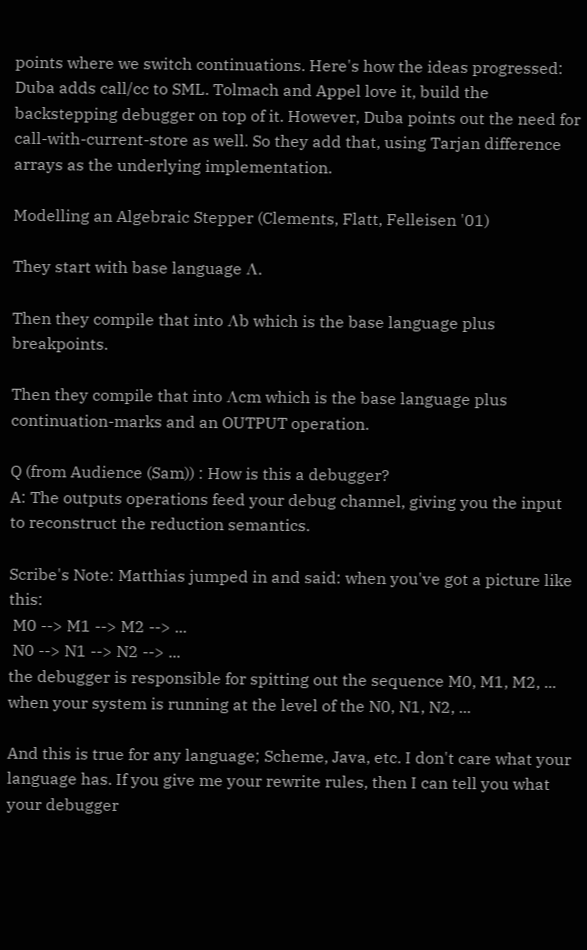points where we switch continuations. Here's how the ideas progressed: Duba adds call/cc to SML. Tolmach and Appel love it, build the backstepping debugger on top of it. However, Duba points out the need for call-with-current-store as well. So they add that, using Tarjan difference arrays as the underlying implementation.

Modelling an Algebraic Stepper (Clements, Flatt, Felleisen '01)

They start with base language Λ.

Then they compile that into Λb which is the base language plus breakpoints.

Then they compile that into Λcm which is the base language plus continuation-marks and an OUTPUT operation.

Q (from Audience (Sam)) : How is this a debugger?
A: The outputs operations feed your debug channel, giving you the input to reconstruct the reduction semantics.

Scribe's Note: Matthias jumped in and said: when you've got a picture like this:
 M0 --> M1 --> M2 --> ...
 N0 --> N1 --> N2 --> ...
the debugger is responsible for spitting out the sequence M0, M1, M2, ... when your system is running at the level of the N0, N1, N2, ...

And this is true for any language; Scheme, Java, etc. I don't care what your language has. If you give me your rewrite rules, then I can tell you what your debugger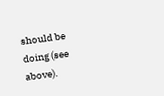should be doing (see above).